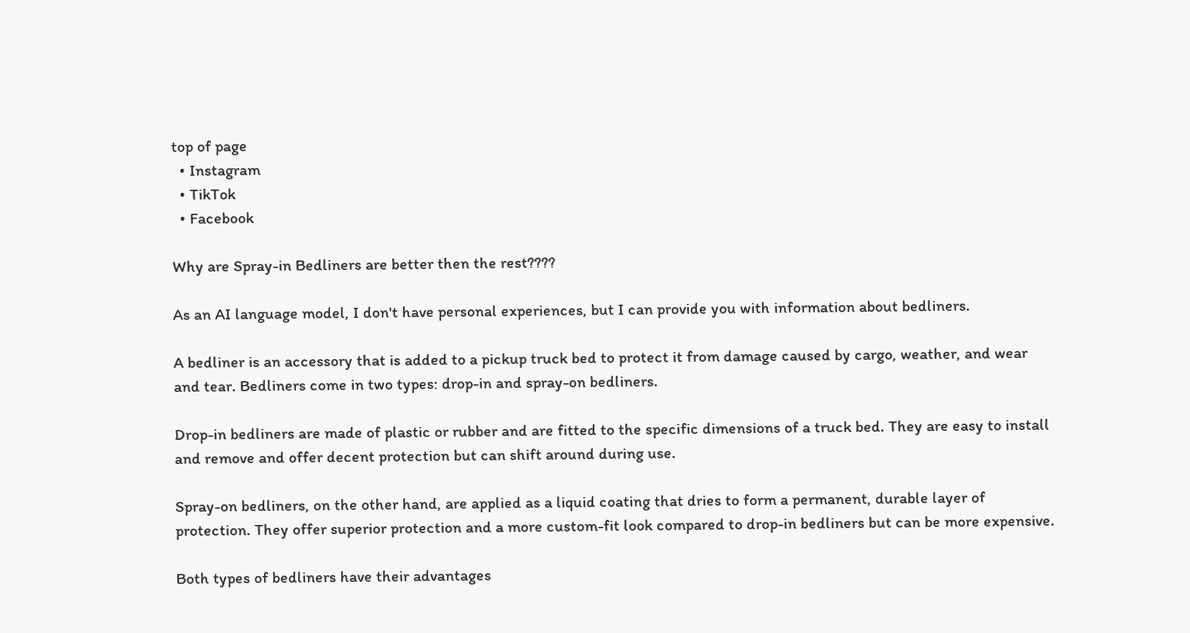top of page
  • Instagram
  • TikTok
  • Facebook

Why are Spray-in Bedliners are better then the rest????

As an AI language model, I don't have personal experiences, but I can provide you with information about bedliners.

A bedliner is an accessory that is added to a pickup truck bed to protect it from damage caused by cargo, weather, and wear and tear. Bedliners come in two types: drop-in and spray-on bedliners.

Drop-in bedliners are made of plastic or rubber and are fitted to the specific dimensions of a truck bed. They are easy to install and remove and offer decent protection but can shift around during use.

Spray-on bedliners, on the other hand, are applied as a liquid coating that dries to form a permanent, durable layer of protection. They offer superior protection and a more custom-fit look compared to drop-in bedliners but can be more expensive.

Both types of bedliners have their advantages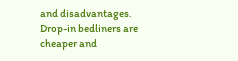and disadvantages. Drop-in bedliners are cheaper and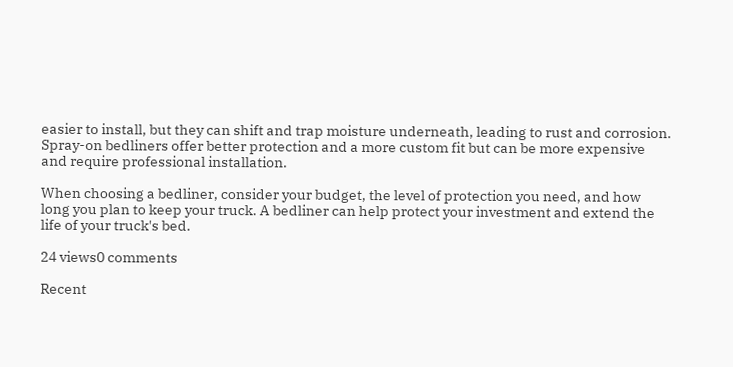easier to install, but they can shift and trap moisture underneath, leading to rust and corrosion. Spray-on bedliners offer better protection and a more custom fit but can be more expensive and require professional installation.

When choosing a bedliner, consider your budget, the level of protection you need, and how long you plan to keep your truck. A bedliner can help protect your investment and extend the life of your truck's bed.

24 views0 comments

Recent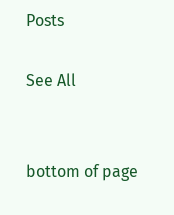Posts

See All


bottom of page